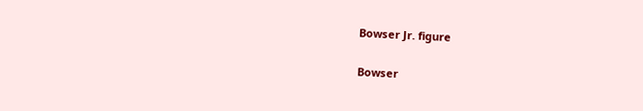Bowser Jr. figure

Bowser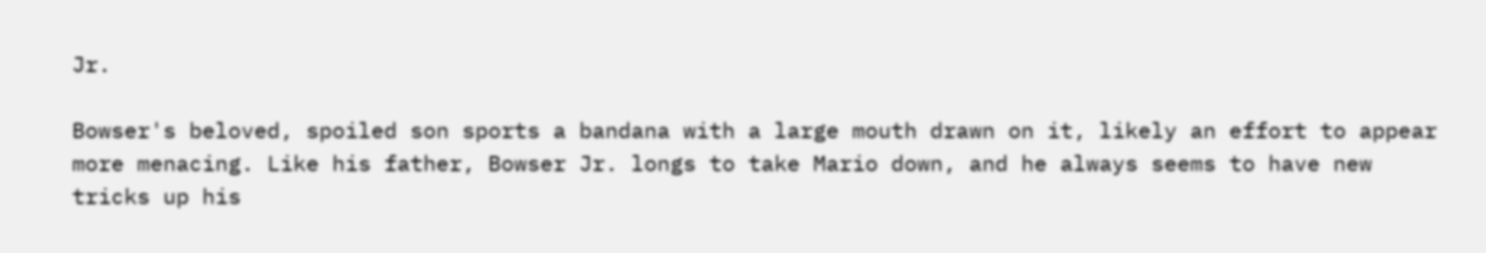Jr.

Bowser's beloved, spoiled son sports a bandana with a large mouth drawn on it, likely an effort to appear more menacing. Like his father, Bowser Jr. longs to take Mario down, and he always seems to have new tricks up his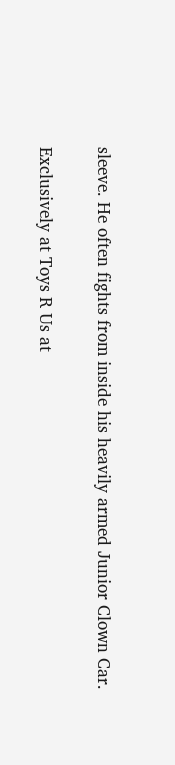sleeve. He often fights from inside his heavily armed Junior Clown Car.

Exclusively at Toys R Us at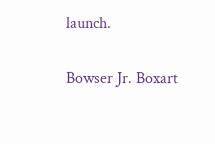launch.

Bowser Jr. Boxart